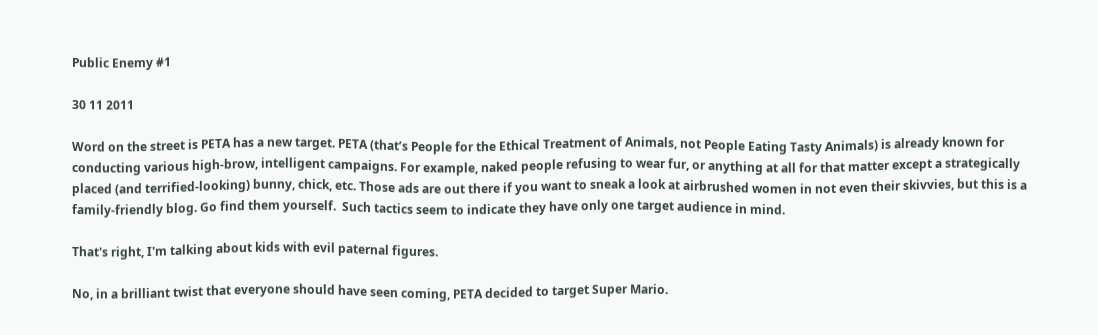Public Enemy #1

30 11 2011

Word on the street is PETA has a new target. PETA (that’s People for the Ethical Treatment of Animals, not People Eating Tasty Animals) is already known for conducting various high-brow, intelligent campaigns. For example, naked people refusing to wear fur, or anything at all for that matter except a strategically placed (and terrified-looking) bunny, chick, etc. Those ads are out there if you want to sneak a look at airbrushed women in not even their skivvies, but this is a family-friendly blog. Go find them yourself.  Such tactics seem to indicate they have only one target audience in mind.

That's right, I'm talking about kids with evil paternal figures.

No, in a brilliant twist that everyone should have seen coming, PETA decided to target Super Mario.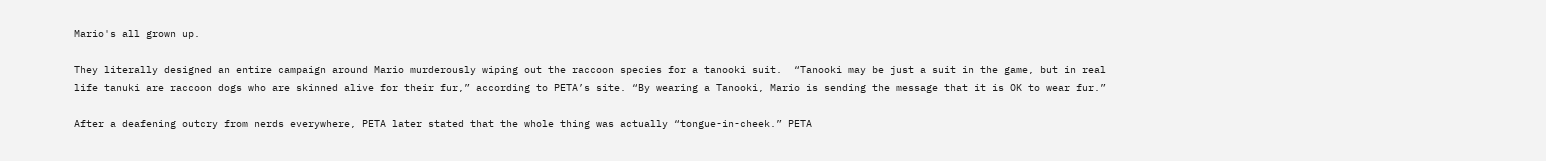Mario's all grown up.

They literally designed an entire campaign around Mario murderously wiping out the raccoon species for a tanooki suit.  “Tanooki may be just a suit in the game, but in real life tanuki are raccoon dogs who are skinned alive for their fur,” according to PETA’s site. “By wearing a Tanooki, Mario is sending the message that it is OK to wear fur.”

After a deafening outcry from nerds everywhere, PETA later stated that the whole thing was actually “tongue-in-cheek.” PETA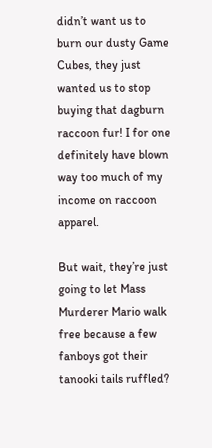didn’t want us to burn our dusty Game Cubes, they just wanted us to stop buying that dagburn raccoon fur! I for one definitely have blown way too much of my income on raccoon apparel.

But wait, they’re just going to let Mass Murderer Mario walk free because a few fanboys got their tanooki tails ruffled?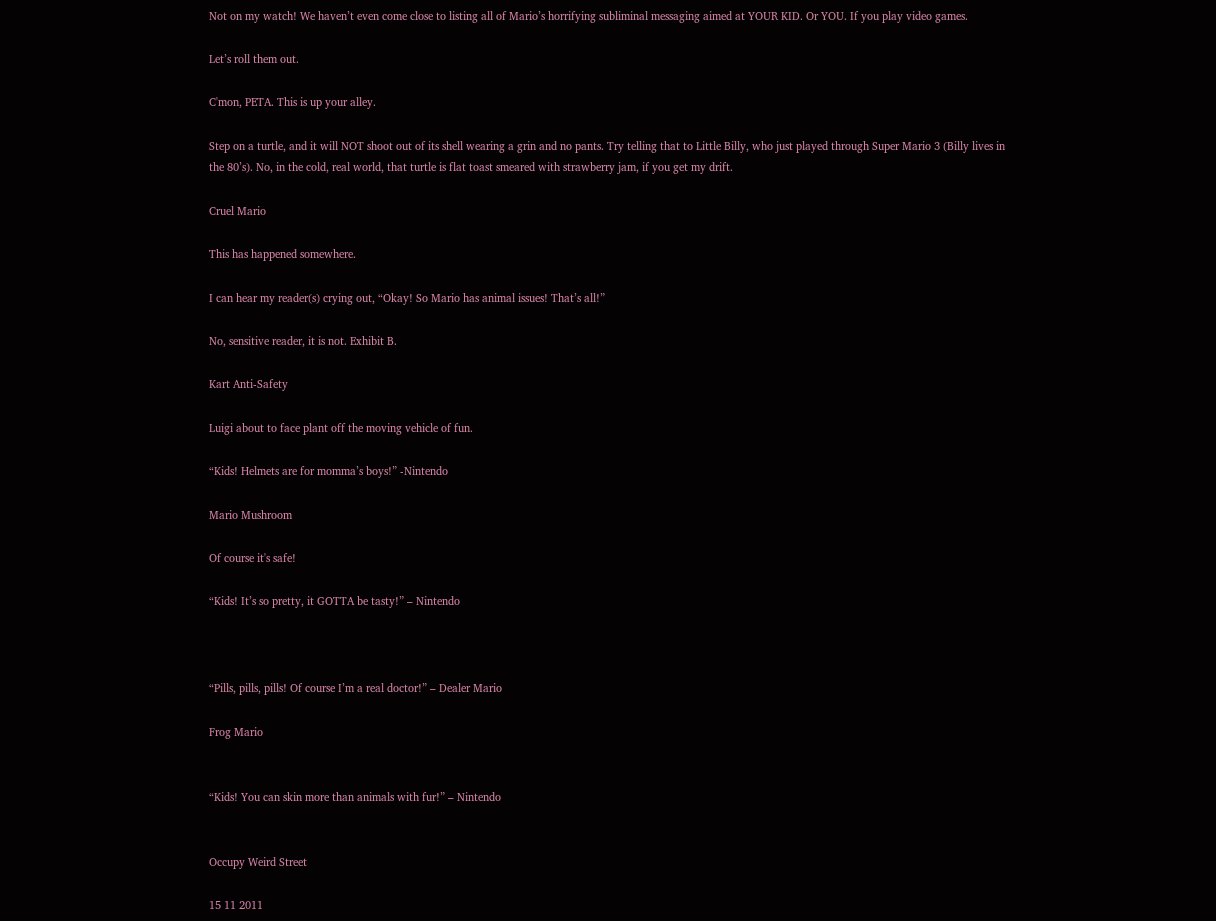Not on my watch! We haven’t even come close to listing all of Mario’s horrifying subliminal messaging aimed at YOUR KID. Or YOU. If you play video games.

Let’s roll them out.

C'mon, PETA. This is up your alley.

Step on a turtle, and it will NOT shoot out of its shell wearing a grin and no pants. Try telling that to Little Billy, who just played through Super Mario 3 (Billy lives in the 80’s). No, in the cold, real world, that turtle is flat toast smeared with strawberry jam, if you get my drift.

Cruel Mario

This has happened somewhere.

I can hear my reader(s) crying out, “Okay! So Mario has animal issues! That’s all!”

No, sensitive reader, it is not. Exhibit B.

Kart Anti-Safety

Luigi about to face plant off the moving vehicle of fun.

“Kids! Helmets are for momma’s boys!” -Nintendo

Mario Mushroom

Of course it's safe!

“Kids! It’s so pretty, it GOTTA be tasty!” – Nintendo



“Pills, pills, pills! Of course I’m a real doctor!” – Dealer Mario

Frog Mario


“Kids! You can skin more than animals with fur!” – Nintendo


Occupy Weird Street

15 11 2011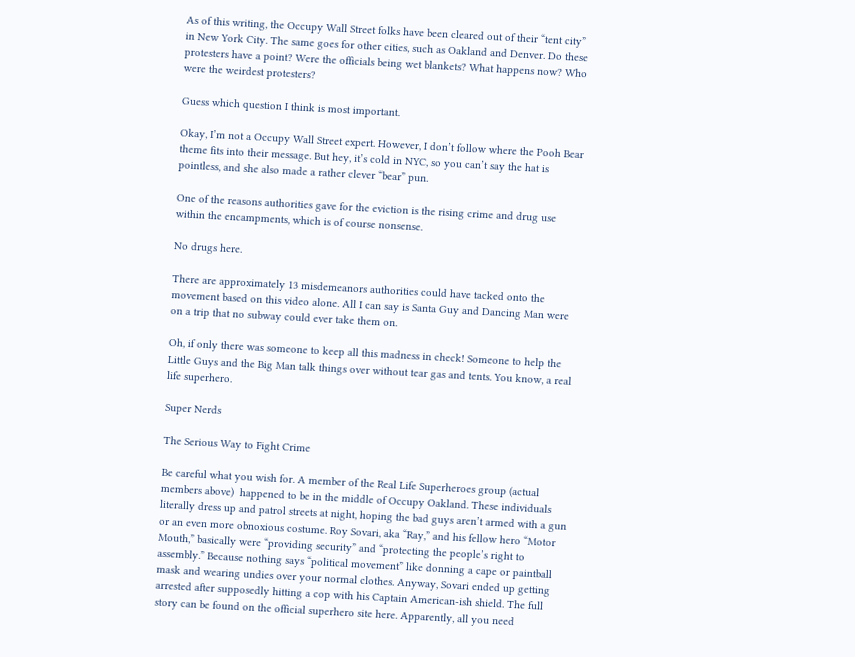As of this writing, the Occupy Wall Street folks have been cleared out of their “tent city” in New York City. The same goes for other cities, such as Oakland and Denver. Do these protesters have a point? Were the officials being wet blankets? What happens now? Who were the weirdest protesters?

Guess which question I think is most important.

Okay, I’m not a Occupy Wall Street expert. However, I don’t follow where the Pooh Bear theme fits into their message. But hey, it’s cold in NYC, so you can’t say the hat is pointless, and she also made a rather clever “bear” pun.

One of the reasons authorities gave for the eviction is the rising crime and drug use within the encampments, which is of course nonsense.

No drugs here.

There are approximately 13 misdemeanors authorities could have tacked onto the movement based on this video alone. All I can say is Santa Guy and Dancing Man were on a trip that no subway could ever take them on.

Oh, if only there was someone to keep all this madness in check! Someone to help the Little Guys and the Big Man talk things over without tear gas and tents. You know, a real life superhero.

Super Nerds

The Serious Way to Fight Crime

Be careful what you wish for. A member of the Real Life Superheroes group (actual members above)  happened to be in the middle of Occupy Oakland. These individuals literally dress up and patrol streets at night, hoping the bad guys aren’t armed with a gun or an even more obnoxious costume. Roy Sovari, aka “Ray,” and his fellow hero “Motor Mouth,” basically were “providing security” and “protecting the people’s right to assembly.” Because nothing says “political movement” like donning a cape or paintball mask and wearing undies over your normal clothes. Anyway, Sovari ended up getting arrested after supposedly hitting a cop with his Captain American-ish shield. The full story can be found on the official superhero site here. Apparently, all you need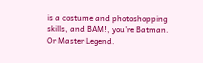is a costume and photoshopping skills, and BAM!, you’re Batman. Or Master Legend.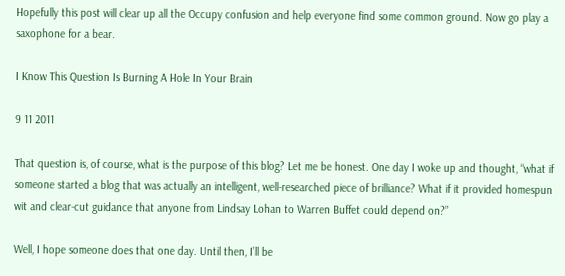Hopefully this post will clear up all the Occupy confusion and help everyone find some common ground. Now go play a saxophone for a bear.

I Know This Question Is Burning A Hole In Your Brain

9 11 2011

That question is, of course, what is the purpose of this blog? Let me be honest. One day I woke up and thought, “what if someone started a blog that was actually an intelligent, well-researched piece of brilliance? What if it provided homespun wit and clear-cut guidance that anyone from Lindsay Lohan to Warren Buffet could depend on?”

Well, I hope someone does that one day. Until then, I’ll be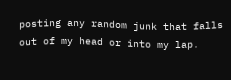posting any random junk that falls out of my head or into my lap.